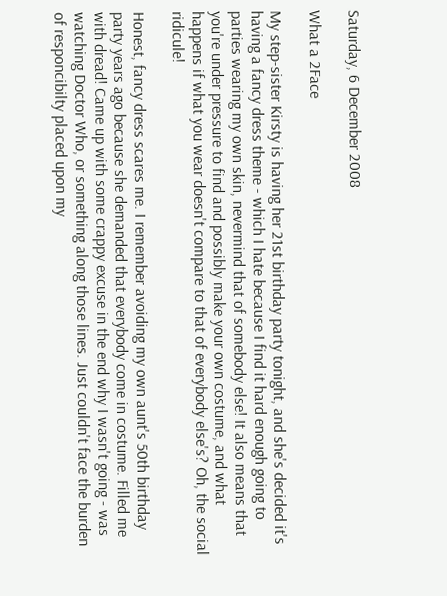Saturday, 6 December 2008

What a 2Face

My step-sister Kirsty is having her 21st birthday party tonight, and she's decided it's having a fancy dress theme - which I hate because I find it hard enough going to parties wearing my own skin, nevermind that of somebody else! It also means that you're under pressure to find and possibly make your own costume, and what happens if what you wear doesn't compare to that of everybody else's? Oh, the social ridicule!

Honest, fancy dress scares me. I remember avoiding my own aunt's 50th birthday party years ago because she demanded that everybody come in costume. Filled me with dread! Came up with some crappy excuse in the end why I wasn't going - was watching Doctor Who, or something along those lines. Just couldn't face the burden of responcibilty placed upon my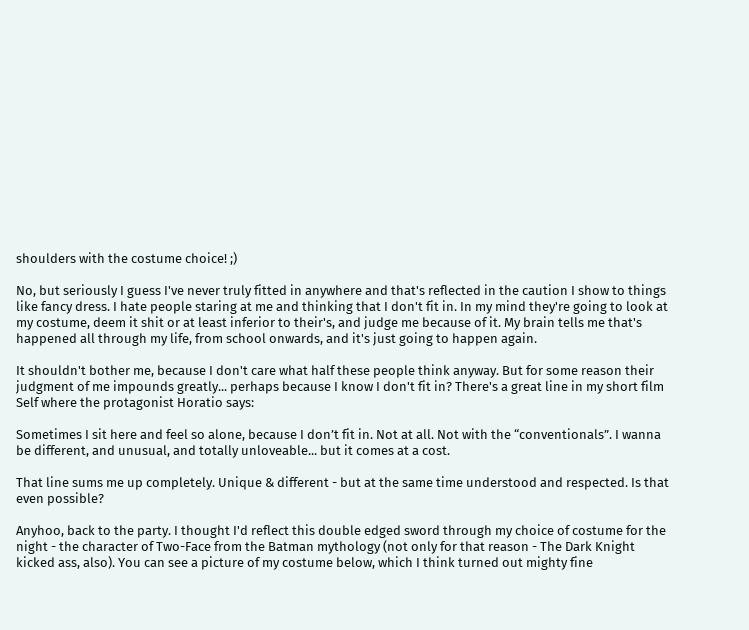shoulders with the costume choice! ;)

No, but seriously I guess I've never truly fitted in anywhere and that's reflected in the caution I show to things like fancy dress. I hate people staring at me and thinking that I don't fit in. In my mind they're going to look at my costume, deem it shit or at least inferior to their's, and judge me because of it. My brain tells me that's happened all through my life, from school onwards, and it's just going to happen again.

It shouldn't bother me, because I don't care what half these people think anyway. But for some reason their judgment of me impounds greatly... perhaps because I know I don't fit in? There's a great line in my short film Self where the protagonist Horatio says:

Sometimes I sit here and feel so alone, because I don’t fit in. Not at all. Not with the “conventionals”. I wanna be different, and unusual, and totally unloveable... but it comes at a cost.

That line sums me up completely. Unique & different - but at the same time understood and respected. Is that even possible?

Anyhoo, back to the party. I thought I'd reflect this double edged sword through my choice of costume for the night - the character of Two-Face from the Batman mythology (not only for that reason - The Dark Knight kicked ass, also). You can see a picture of my costume below, which I think turned out mighty fine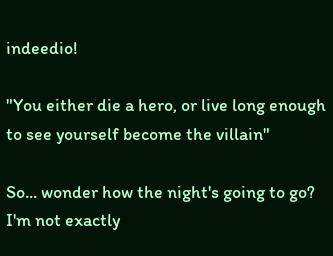indeedio!

"You either die a hero, or live long enough to see yourself become the villain"

So... wonder how the night's going to go? I'm not exactly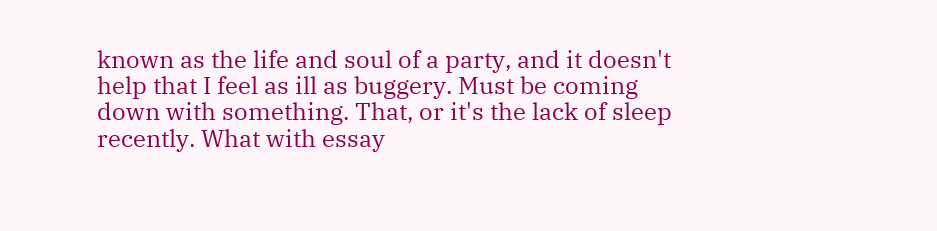known as the life and soul of a party, and it doesn't help that I feel as ill as buggery. Must be coming down with something. That, or it's the lack of sleep recently. What with essay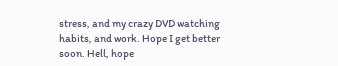stress, and my crazy DVD watching habits, and work. Hope I get better soon. Hell, hope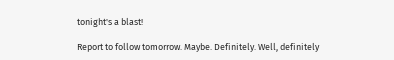tonight's a blast!

Report to follow tomorrow. Maybe. Definitely. Well, definitely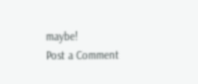maybe!
Post a Comment